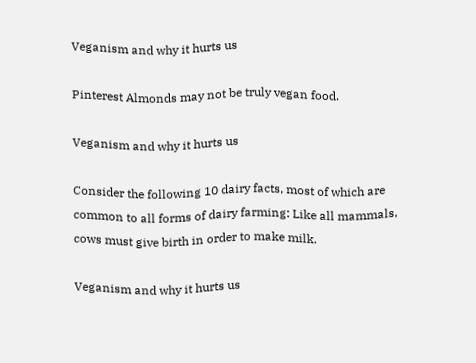Veganism and why it hurts us

Pinterest Almonds may not be truly vegan food.

Veganism and why it hurts us

Consider the following 10 dairy facts, most of which are common to all forms of dairy farming: Like all mammals, cows must give birth in order to make milk.

Veganism and why it hurts us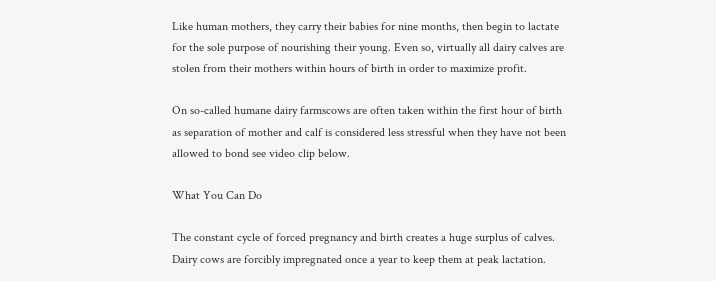Like human mothers, they carry their babies for nine months, then begin to lactate for the sole purpose of nourishing their young. Even so, virtually all dairy calves are stolen from their mothers within hours of birth in order to maximize profit.

On so-called humane dairy farmscows are often taken within the first hour of birth as separation of mother and calf is considered less stressful when they have not been allowed to bond see video clip below.

What You Can Do

The constant cycle of forced pregnancy and birth creates a huge surplus of calves. Dairy cows are forcibly impregnated once a year to keep them at peak lactation.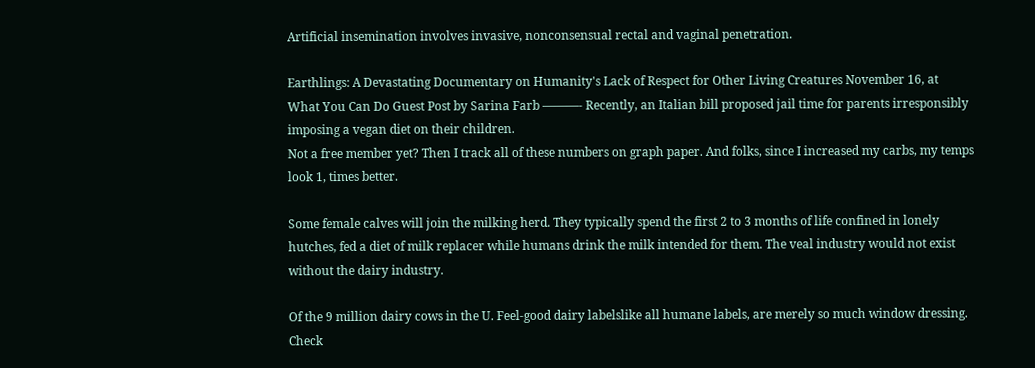Artificial insemination involves invasive, nonconsensual rectal and vaginal penetration.

Earthlings: A Devastating Documentary on Humanity's Lack of Respect for Other Living Creatures November 16, at
What You Can Do Guest Post by Sarina Farb ———- Recently, an Italian bill proposed jail time for parents irresponsibly imposing a vegan diet on their children.
Not a free member yet? Then I track all of these numbers on graph paper. And folks, since I increased my carbs, my temps look 1, times better.

Some female calves will join the milking herd. They typically spend the first 2 to 3 months of life confined in lonely hutches, fed a diet of milk replacer while humans drink the milk intended for them. The veal industry would not exist without the dairy industry.

Of the 9 million dairy cows in the U. Feel-good dairy labelslike all humane labels, are merely so much window dressing. Check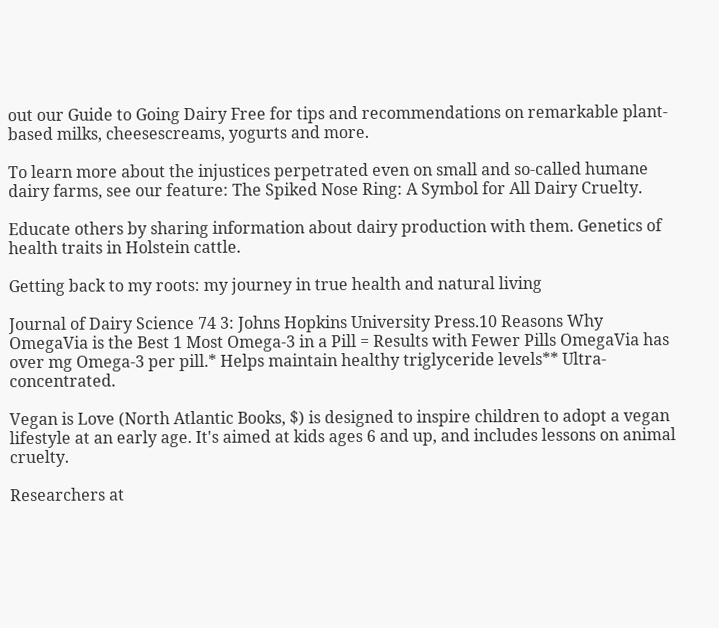out our Guide to Going Dairy Free for tips and recommendations on remarkable plant-based milks, cheesescreams, yogurts and more.

To learn more about the injustices perpetrated even on small and so-called humane dairy farms, see our feature: The Spiked Nose Ring: A Symbol for All Dairy Cruelty.

Educate others by sharing information about dairy production with them. Genetics of health traits in Holstein cattle.

Getting back to my roots: my journey in true health and natural living

Journal of Dairy Science 74 3: Johns Hopkins University Press.10 Reasons Why OmegaVia is the Best 1 Most Omega-3 in a Pill = Results with Fewer Pills OmegaVia has over mg Omega-3 per pill.* Helps maintain healthy triglyceride levels** Ultra-concentrated.

Vegan is Love (North Atlantic Books, $) is designed to inspire children to adopt a vegan lifestyle at an early age. It's aimed at kids ages 6 and up, and includes lessons on animal cruelty.

Researchers at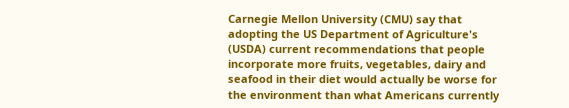Carnegie Mellon University (CMU) say that adopting the US Department of Agriculture's (USDA) current recommendations that people incorporate more fruits, vegetables, dairy and seafood in their diet would actually be worse for the environment than what Americans currently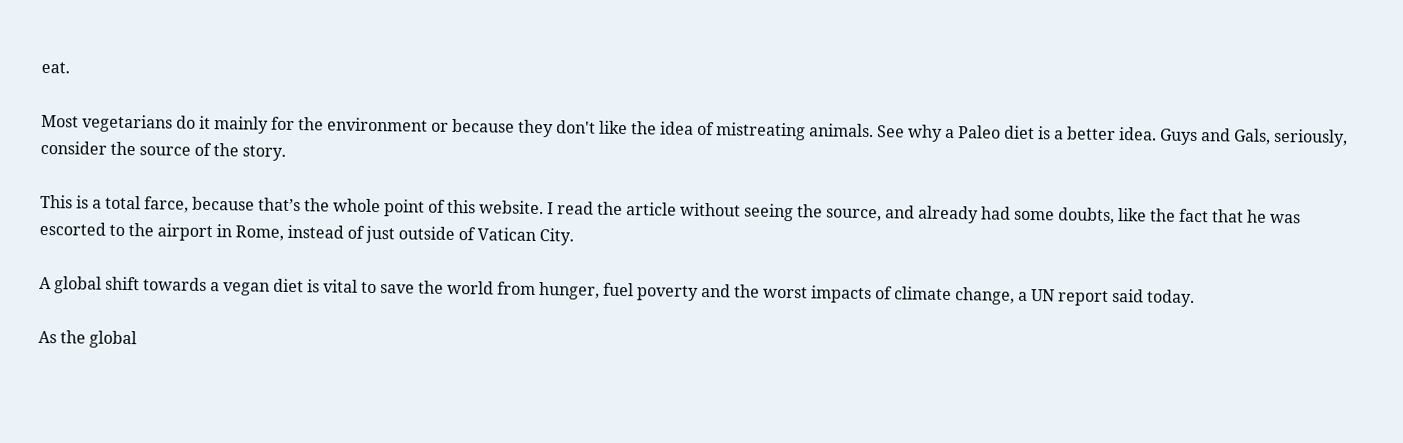eat.

Most vegetarians do it mainly for the environment or because they don't like the idea of mistreating animals. See why a Paleo diet is a better idea. Guys and Gals, seriously, consider the source of the story.

This is a total farce, because that’s the whole point of this website. I read the article without seeing the source, and already had some doubts, like the fact that he was escorted to the airport in Rome, instead of just outside of Vatican City.

A global shift towards a vegan diet is vital to save the world from hunger, fuel poverty and the worst impacts of climate change, a UN report said today.

As the global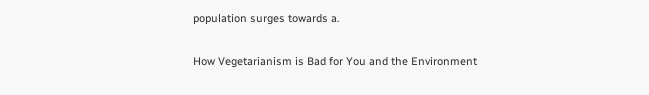population surges towards a.

How Vegetarianism is Bad for You and the Environment